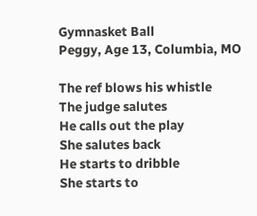Gymnasket Ball
Peggy, Age 13, Columbia, MO

The ref blows his whistle
The judge salutes
He calls out the play
She salutes back
He starts to dribble
She starts to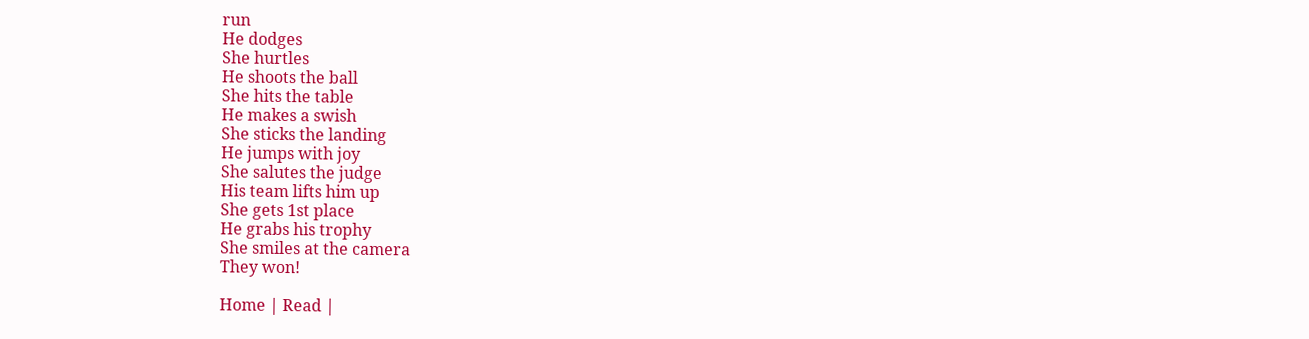run
He dodges
She hurtles
He shoots the ball
She hits the table
He makes a swish
She sticks the landing
He jumps with joy
She salutes the judge
His team lifts him up
She gets 1st place
He grabs his trophy
She smiles at the camera
They won!

Home | Read |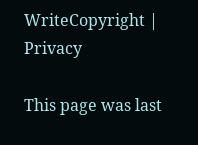WriteCopyright | Privacy

This page was last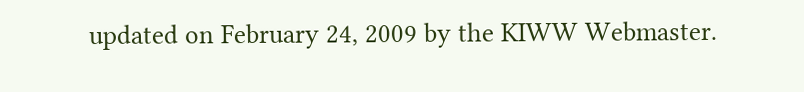updated on February 24, 2009 by the KIWW Webmaster.